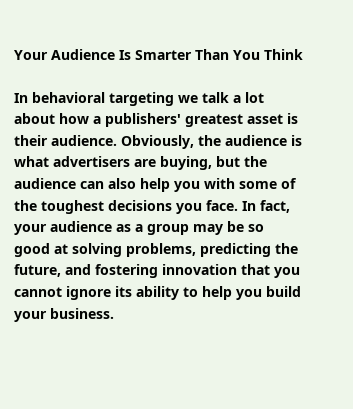Your Audience Is Smarter Than You Think

In behavioral targeting we talk a lot about how a publishers' greatest asset is their audience. Obviously, the audience is what advertisers are buying, but the audience can also help you with some of the toughest decisions you face. In fact, your audience as a group may be so good at solving problems, predicting the future, and fostering innovation that you cannot ignore its ability to help you build your business.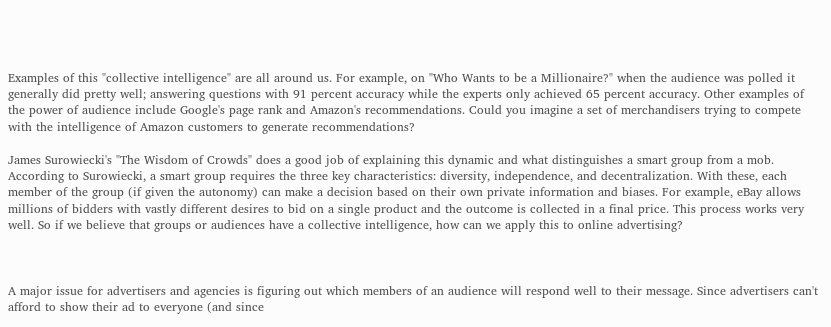Examples of this "collective intelligence" are all around us. For example, on "Who Wants to be a Millionaire?" when the audience was polled it generally did pretty well; answering questions with 91 percent accuracy while the experts only achieved 65 percent accuracy. Other examples of the power of audience include Google's page rank and Amazon's recommendations. Could you imagine a set of merchandisers trying to compete with the intelligence of Amazon customers to generate recommendations?

James Surowiecki's "The Wisdom of Crowds" does a good job of explaining this dynamic and what distinguishes a smart group from a mob. According to Surowiecki, a smart group requires the three key characteristics: diversity, independence, and decentralization. With these, each member of the group (if given the autonomy) can make a decision based on their own private information and biases. For example, eBay allows millions of bidders with vastly different desires to bid on a single product and the outcome is collected in a final price. This process works very well. So if we believe that groups or audiences have a collective intelligence, how can we apply this to online advertising?



A major issue for advertisers and agencies is figuring out which members of an audience will respond well to their message. Since advertisers can't afford to show their ad to everyone (and since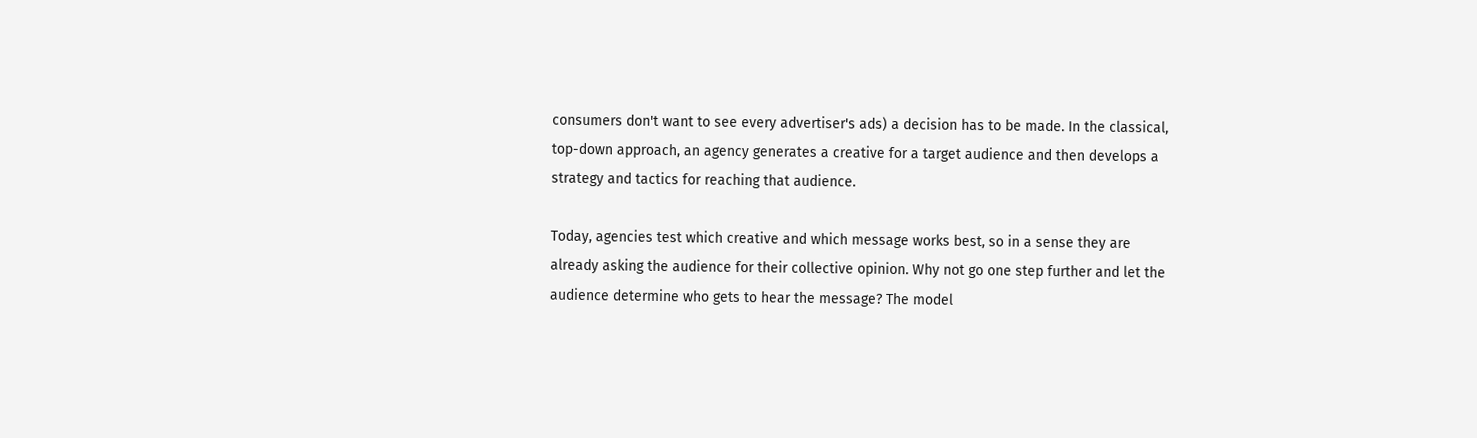consumers don't want to see every advertiser's ads) a decision has to be made. In the classical, top-down approach, an agency generates a creative for a target audience and then develops a strategy and tactics for reaching that audience.

Today, agencies test which creative and which message works best, so in a sense they are already asking the audience for their collective opinion. Why not go one step further and let the audience determine who gets to hear the message? The model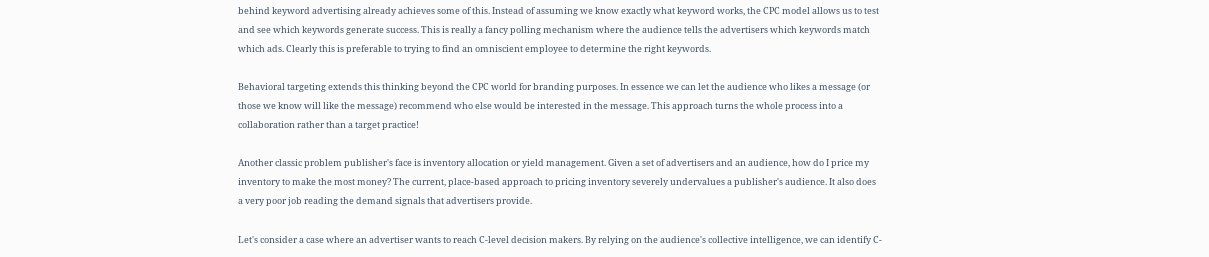behind keyword advertising already achieves some of this. Instead of assuming we know exactly what keyword works, the CPC model allows us to test and see which keywords generate success. This is really a fancy polling mechanism where the audience tells the advertisers which keywords match which ads. Clearly this is preferable to trying to find an omniscient employee to determine the right keywords.

Behavioral targeting extends this thinking beyond the CPC world for branding purposes. In essence we can let the audience who likes a message (or those we know will like the message) recommend who else would be interested in the message. This approach turns the whole process into a collaboration rather than a target practice!

Another classic problem publisher's face is inventory allocation or yield management. Given a set of advertisers and an audience, how do I price my inventory to make the most money? The current, place-based approach to pricing inventory severely undervalues a publisher's audience. It also does a very poor job reading the demand signals that advertisers provide.

Let's consider a case where an advertiser wants to reach C-level decision makers. By relying on the audience's collective intelligence, we can identify C-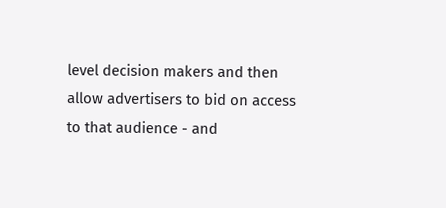level decision makers and then allow advertisers to bid on access to that audience - and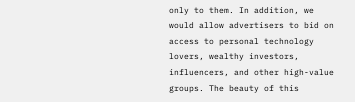only to them. In addition, we would allow advertisers to bid on access to personal technology lovers, wealthy investors, influencers, and other high-value groups. The beauty of this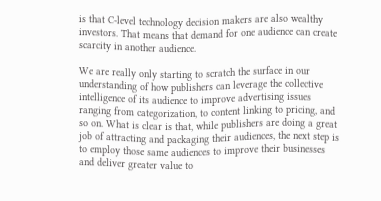is that C-level technology decision makers are also wealthy investors. That means that demand for one audience can create scarcity in another audience.

We are really only starting to scratch the surface in our understanding of how publishers can leverage the collective intelligence of its audience to improve advertising issues ranging from categorization, to content linking to pricing, and so on. What is clear is that, while publishers are doing a great job of attracting and packaging their audiences, the next step is to employ those same audiences to improve their businesses and deliver greater value to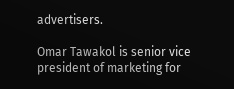advertisers.

Omar Tawakol is senior vice president of marketing for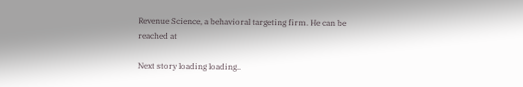Revenue Science, a behavioral targeting firm. He can be reached at

Next story loading loading..